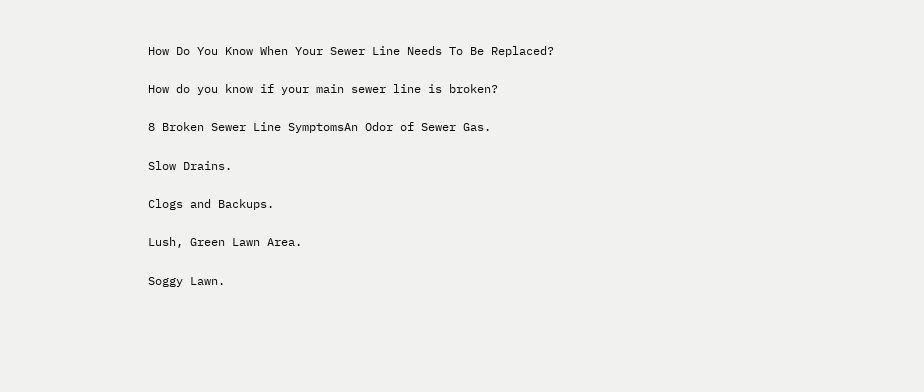How Do You Know When Your Sewer Line Needs To Be Replaced?

How do you know if your main sewer line is broken?

8 Broken Sewer Line SymptomsAn Odor of Sewer Gas.

Slow Drains.

Clogs and Backups.

Lush, Green Lawn Area.

Soggy Lawn.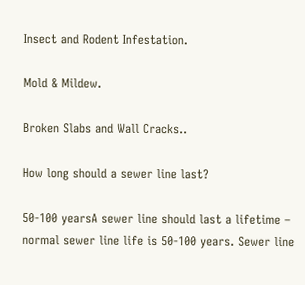Insect and Rodent Infestation.

Mold & Mildew.

Broken Slabs and Wall Cracks..

How long should a sewer line last?

50-100 yearsA sewer line should last a lifetime – normal sewer line life is 50-100 years. Sewer line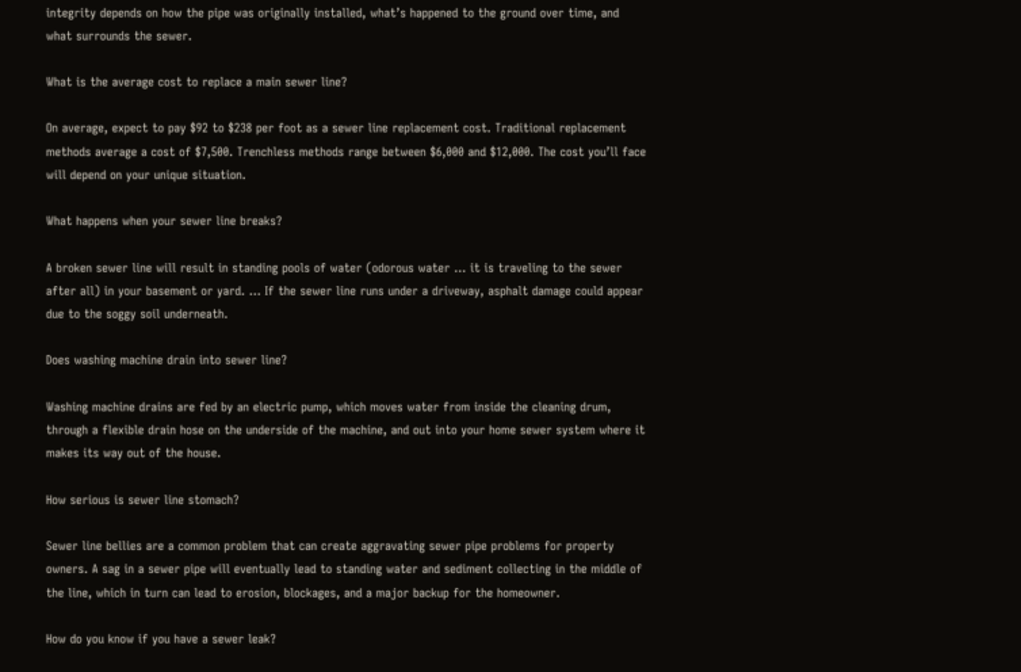integrity depends on how the pipe was originally installed, what’s happened to the ground over time, and what surrounds the sewer.

What is the average cost to replace a main sewer line?

On average, expect to pay $92 to $238 per foot as a sewer line replacement cost. Traditional replacement methods average a cost of $7,500. Trenchless methods range between $6,000 and $12,000. The cost you’ll face will depend on your unique situation.

What happens when your sewer line breaks?

A broken sewer line will result in standing pools of water (odorous water … it is traveling to the sewer after all) in your basement or yard. … If the sewer line runs under a driveway, asphalt damage could appear due to the soggy soil underneath.

Does washing machine drain into sewer line?

Washing machine drains are fed by an electric pump, which moves water from inside the cleaning drum, through a flexible drain hose on the underside of the machine, and out into your home sewer system where it makes its way out of the house.

How serious is sewer line stomach?

Sewer line bellies are a common problem that can create aggravating sewer pipe problems for property owners. A sag in a sewer pipe will eventually lead to standing water and sediment collecting in the middle of the line, which in turn can lead to erosion, blockages, and a major backup for the homeowner.

How do you know if you have a sewer leak?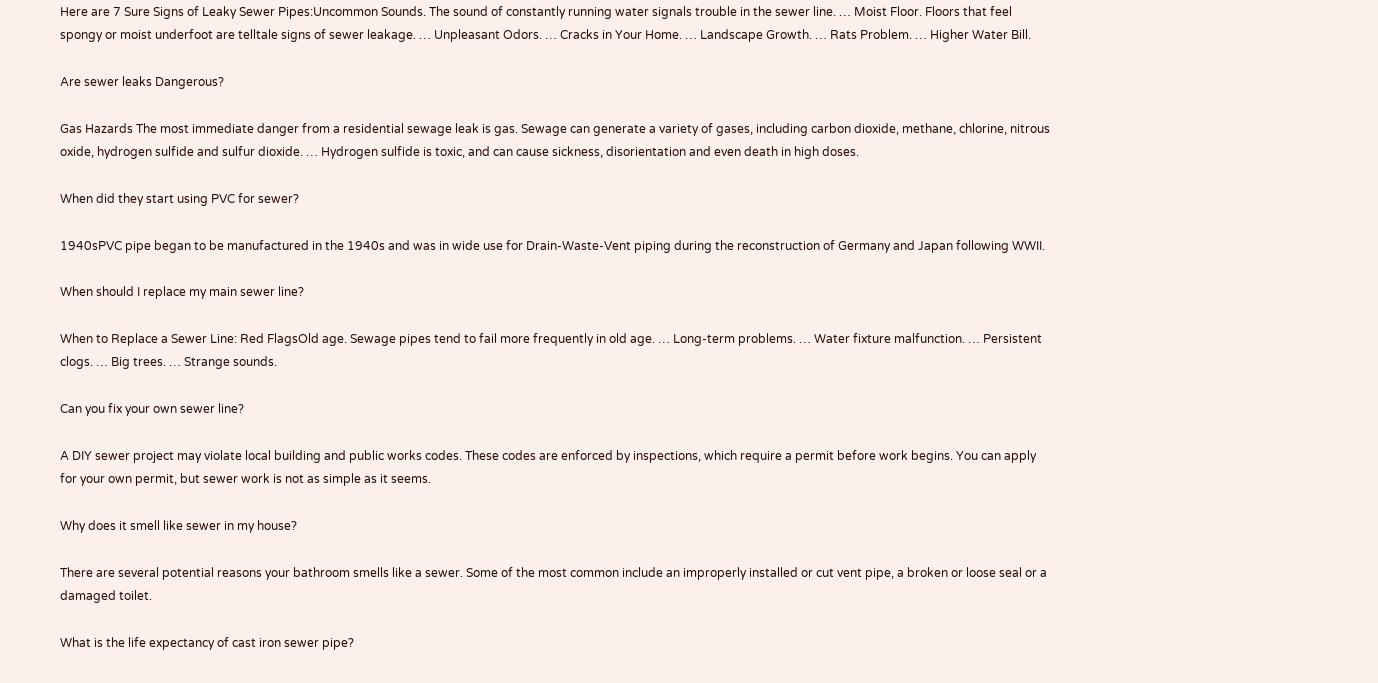Here are 7 Sure Signs of Leaky Sewer Pipes:Uncommon Sounds. The sound of constantly running water signals trouble in the sewer line. … Moist Floor. Floors that feel spongy or moist underfoot are telltale signs of sewer leakage. … Unpleasant Odors. … Cracks in Your Home. … Landscape Growth. … Rats Problem. … Higher Water Bill.

Are sewer leaks Dangerous?

Gas Hazards The most immediate danger from a residential sewage leak is gas. Sewage can generate a variety of gases, including carbon dioxide, methane, chlorine, nitrous oxide, hydrogen sulfide and sulfur dioxide. … Hydrogen sulfide is toxic, and can cause sickness, disorientation and even death in high doses.

When did they start using PVC for sewer?

1940sPVC pipe began to be manufactured in the 1940s and was in wide use for Drain-Waste-Vent piping during the reconstruction of Germany and Japan following WWII.

When should I replace my main sewer line?

When to Replace a Sewer Line: Red FlagsOld age. Sewage pipes tend to fail more frequently in old age. … Long-term problems. … Water fixture malfunction. … Persistent clogs. … Big trees. … Strange sounds.

Can you fix your own sewer line?

A DIY sewer project may violate local building and public works codes. These codes are enforced by inspections, which require a permit before work begins. You can apply for your own permit, but sewer work is not as simple as it seems.

Why does it smell like sewer in my house?

There are several potential reasons your bathroom smells like a sewer. Some of the most common include an improperly installed or cut vent pipe, a broken or loose seal or a damaged toilet.

What is the life expectancy of cast iron sewer pipe?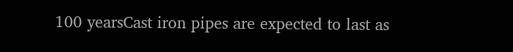100 yearsCast iron pipes are expected to last as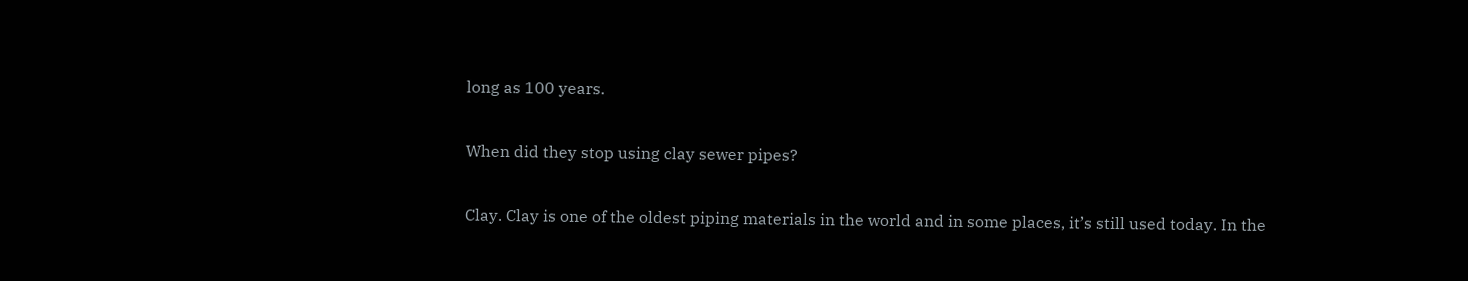long as 100 years.

When did they stop using clay sewer pipes?

Clay. Clay is one of the oldest piping materials in the world and in some places, it’s still used today. In the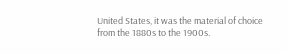United States, it was the material of choice from the 1880s to the 1900s.